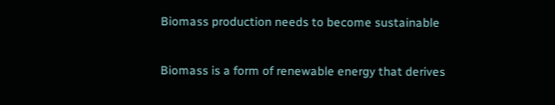Biomass production needs to become sustainable

Biomass is a form of renewable energy that derives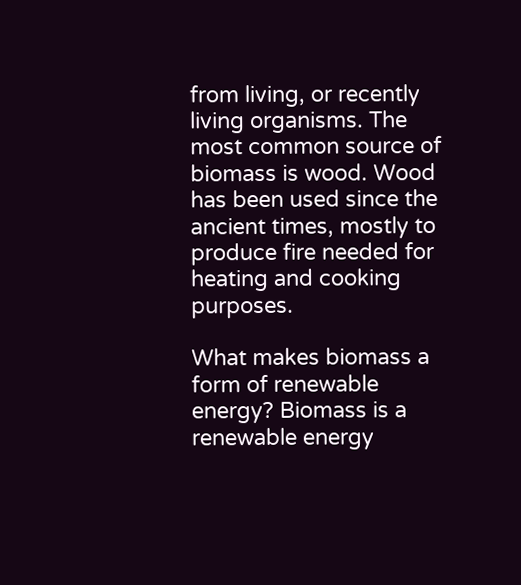from living, or recently living organisms. The most common source of biomass is wood. Wood has been used since the ancient times, mostly to produce fire needed for heating and cooking purposes.

What makes biomass a form of renewable energy? Biomass is a renewable energy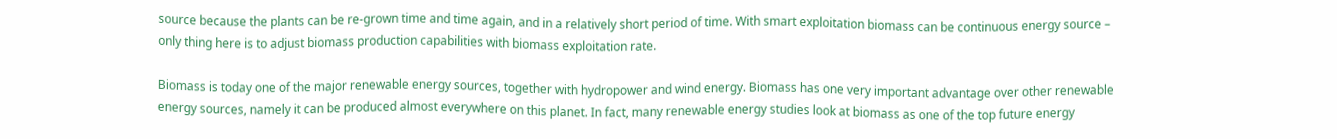source because the plants can be re-grown time and time again, and in a relatively short period of time. With smart exploitation biomass can be continuous energy source – only thing here is to adjust biomass production capabilities with biomass exploitation rate.

Biomass is today one of the major renewable energy sources, together with hydropower and wind energy. Biomass has one very important advantage over other renewable energy sources, namely it can be produced almost everywhere on this planet. In fact, many renewable energy studies look at biomass as one of the top future energy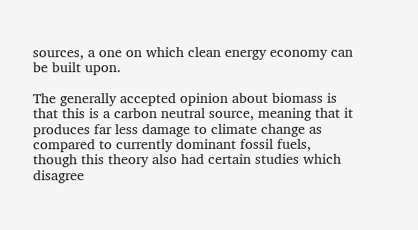sources, a one on which clean energy economy can be built upon.

The generally accepted opinion about biomass is that this is a carbon neutral source, meaning that it produces far less damage to climate change as compared to currently dominant fossil fuels, though this theory also had certain studies which disagree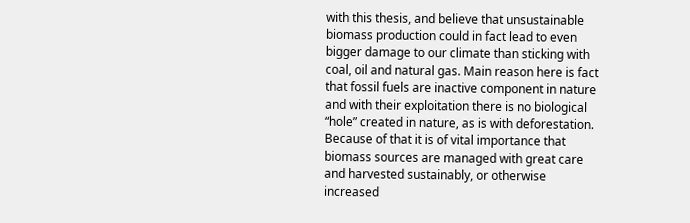with this thesis, and believe that unsustainable biomass production could in fact lead to even bigger damage to our climate than sticking with coal, oil and natural gas. Main reason here is fact that fossil fuels are inactive component in nature and with their exploitation there is no biological “hole” created in nature, as is with deforestation. Because of that it is of vital importance that biomass sources are managed with great care and harvested sustainably, or otherwise increased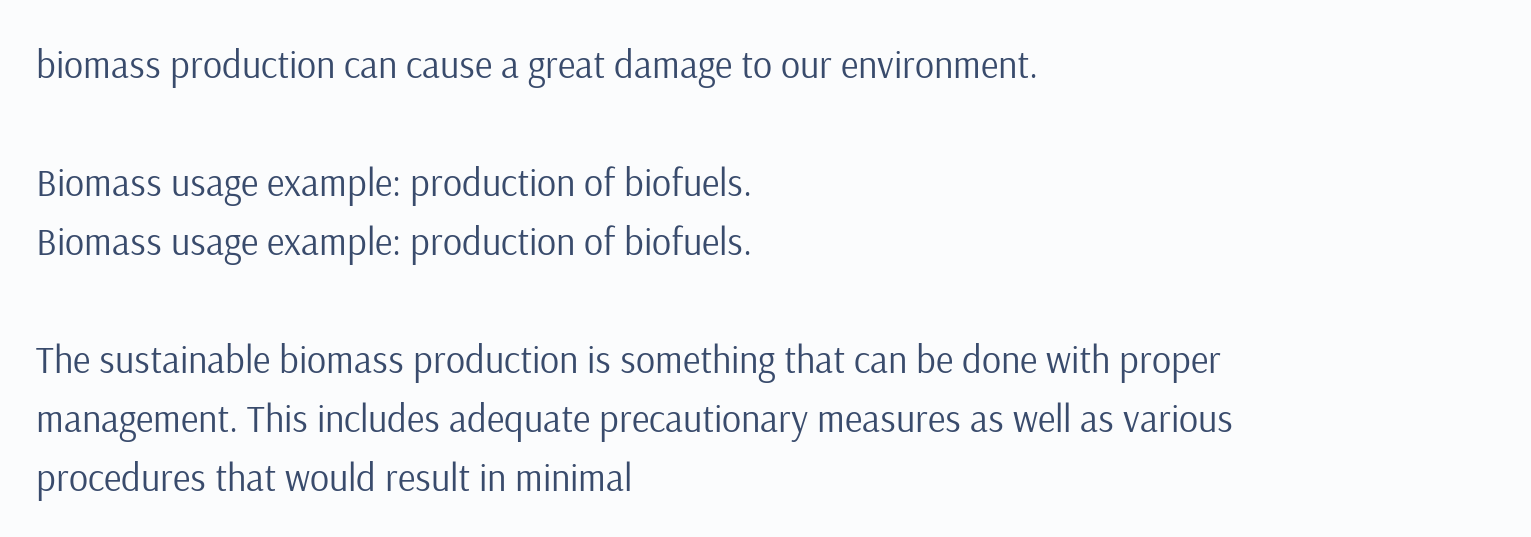biomass production can cause a great damage to our environment.

Biomass usage example: production of biofuels.
Biomass usage example: production of biofuels.

The sustainable biomass production is something that can be done with proper management. This includes adequate precautionary measures as well as various procedures that would result in minimal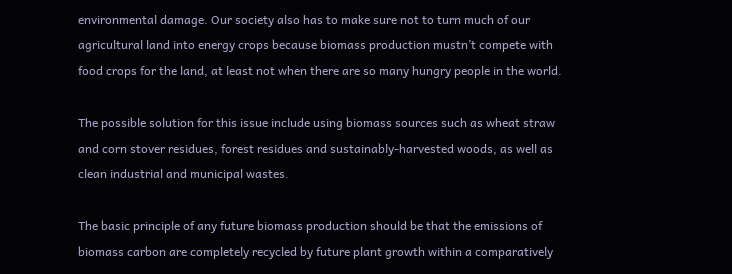environmental damage. Our society also has to make sure not to turn much of our agricultural land into energy crops because biomass production mustn’t compete with food crops for the land, at least not when there are so many hungry people in the world.

The possible solution for this issue include using biomass sources such as wheat straw and corn stover residues, forest residues and sustainably-harvested woods, as well as clean industrial and municipal wastes.

The basic principle of any future biomass production should be that the emissions of biomass carbon are completely recycled by future plant growth within a comparatively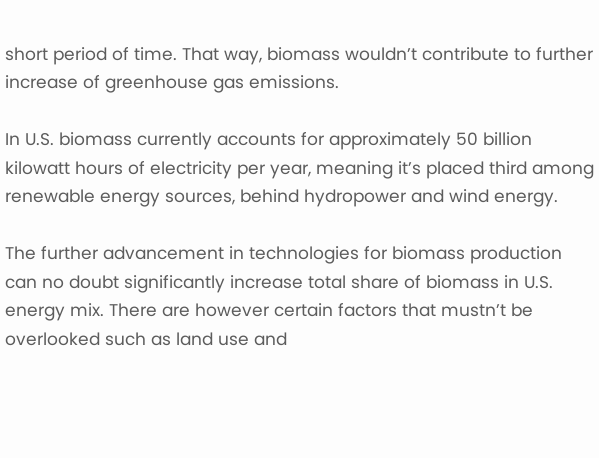short period of time. That way, biomass wouldn’t contribute to further increase of greenhouse gas emissions.

In U.S. biomass currently accounts for approximately 50 billion kilowatt hours of electricity per year, meaning it’s placed third among renewable energy sources, behind hydropower and wind energy.

The further advancement in technologies for biomass production can no doubt significantly increase total share of biomass in U.S. energy mix. There are however certain factors that mustn’t be overlooked such as land use and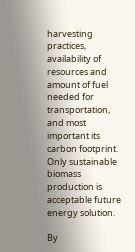harvesting practices, availability of resources and amount of fuel needed for transportation, and most important its carbon footprint. Only sustainable biomass production is acceptable future energy solution.

By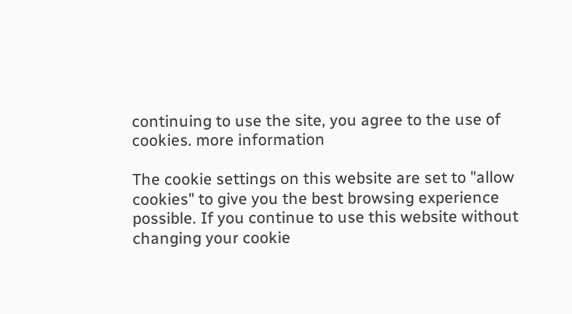continuing to use the site, you agree to the use of cookies. more information

The cookie settings on this website are set to "allow cookies" to give you the best browsing experience possible. If you continue to use this website without changing your cookie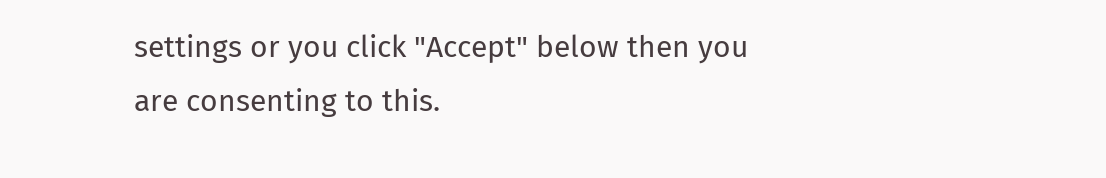settings or you click "Accept" below then you are consenting to this.